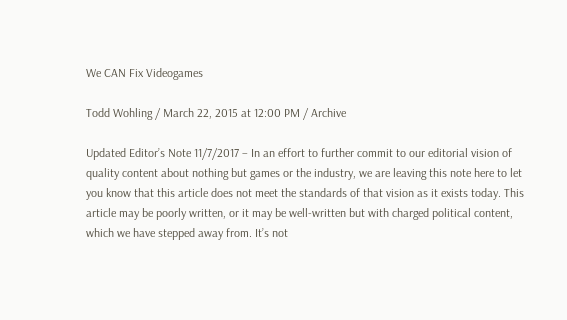We CAN Fix Videogames

Todd Wohling / March 22, 2015 at 12:00 PM / Archive

Updated Editor’s Note 11/7/2017 – In an effort to further commit to our editorial vision of quality content about nothing but games or the industry, we are leaving this note here to let you know that this article does not meet the standards of that vision as it exists today. This article may be poorly written, or it may be well-written but with charged political content, which we have stepped away from. It’s not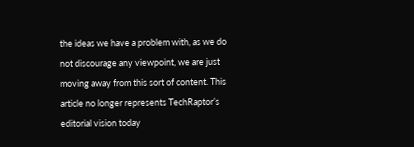the ideas we have a problem with, as we do not discourage any viewpoint, we are just moving away from this sort of content. This article no longer represents TechRaptor’s editorial vision today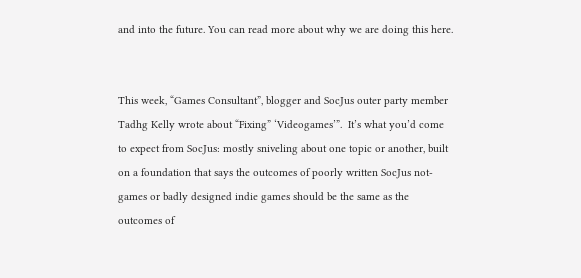and into the future. You can read more about why we are doing this here.


This week, “Games Consultant”, blogger and SocJus outer party member Tadhg Kelly wrote about “Fixing” ‘Videogames’”.  It’s what you’d come to expect from SocJus: mostly sniveling about one topic or another, built on a foundation that says the outcomes of poorly written SocJus not-games or badly designed indie games should be the same as the outcomes of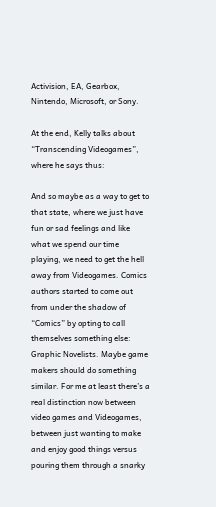Activision, EA, Gearbox, Nintendo, Microsoft, or Sony.

At the end, Kelly talks about “Transcending Videogames”, where he says thus:

And so maybe as a way to get to that state, where we just have fun or sad feelings and like what we spend our time playing, we need to get the hell away from Videogames. Comics authors started to come out from under the shadow of “Comics” by opting to call themselves something else: Graphic Novelists. Maybe game makers should do something similar. For me at least there’s a real distinction now between video games and Videogames, between just wanting to make and enjoy good things versus pouring them through a snarky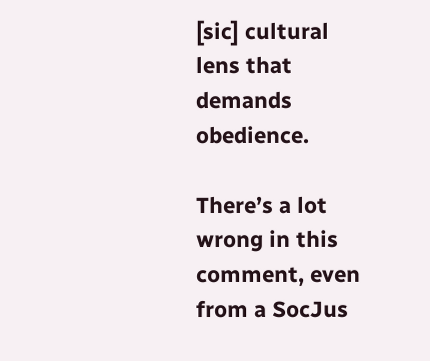[sic] cultural lens that demands obedience.

There’s a lot wrong in this comment, even from a SocJus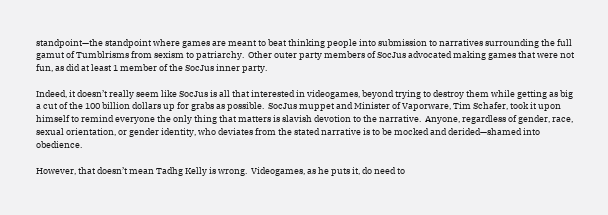standpoint—the standpoint where games are meant to beat thinking people into submission to narratives surrounding the full gamut of Tumblrisms from sexism to patriarchy.  Other outer party members of SocJus advocated making games that were not fun, as did at least 1 member of the SocJus inner party.

Indeed, it doesn’t really seem like SocJus is all that interested in videogames, beyond trying to destroy them while getting as big a cut of the 100 billion dollars up for grabs as possible.  SocJus muppet and Minister of Vaporware, Tim Schafer, took it upon himself to remind everyone the only thing that matters is slavish devotion to the narrative.  Anyone, regardless of gender, race, sexual orientation, or gender identity, who deviates from the stated narrative is to be mocked and derided—shamed into obedience.

However, that doesn’t mean Tadhg Kelly is wrong.  Videogames, as he puts it, do need to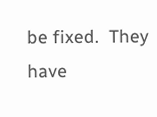be fixed.  They have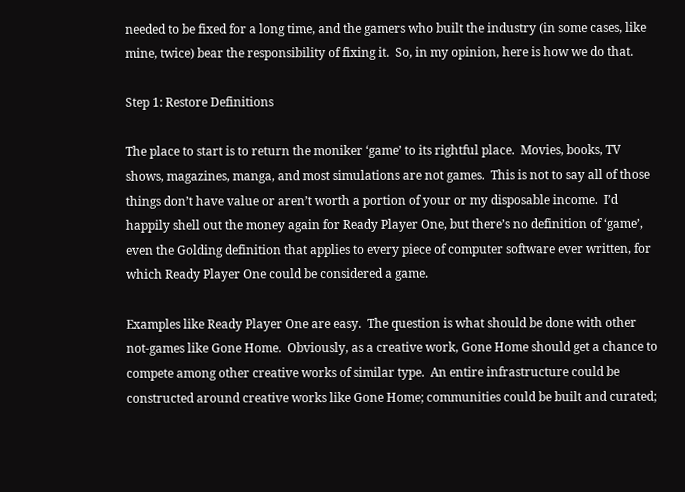needed to be fixed for a long time, and the gamers who built the industry (in some cases, like mine, twice) bear the responsibility of fixing it.  So, in my opinion, here is how we do that.

Step 1: Restore Definitions

The place to start is to return the moniker ‘game’ to its rightful place.  Movies, books, TV shows, magazines, manga, and most simulations are not games.  This is not to say all of those things don’t have value or aren’t worth a portion of your or my disposable income.  I’d happily shell out the money again for Ready Player One, but there’s no definition of ‘game’, even the Golding definition that applies to every piece of computer software ever written, for which Ready Player One could be considered a game.

Examples like Ready Player One are easy.  The question is what should be done with other not-games like Gone Home.  Obviously, as a creative work, Gone Home should get a chance to compete among other creative works of similar type.  An entire infrastructure could be constructed around creative works like Gone Home; communities could be built and curated;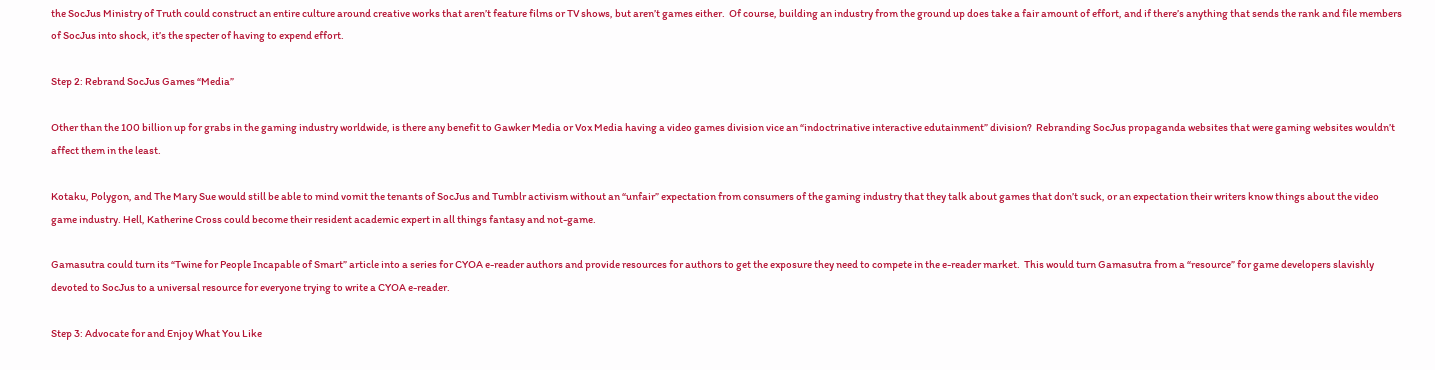the SocJus Ministry of Truth could construct an entire culture around creative works that aren’t feature films or TV shows, but aren’t games either.  Of course, building an industry from the ground up does take a fair amount of effort, and if there’s anything that sends the rank and file members of SocJus into shock, it’s the specter of having to expend effort.

Step 2: Rebrand SocJus Games “Media”

Other than the 100 billion up for grabs in the gaming industry worldwide, is there any benefit to Gawker Media or Vox Media having a video games division vice an “indoctrinative interactive edutainment” division?  Rebranding SocJus propaganda websites that were gaming websites wouldn’t affect them in the least.

Kotaku, Polygon, and The Mary Sue would still be able to mind vomit the tenants of SocJus and Tumblr activism without an “unfair” expectation from consumers of the gaming industry that they talk about games that don’t suck, or an expectation their writers know things about the video game industry. Hell, Katherine Cross could become their resident academic expert in all things fantasy and not-game.

Gamasutra could turn its “Twine for People Incapable of Smart” article into a series for CYOA e-reader authors and provide resources for authors to get the exposure they need to compete in the e-reader market.  This would turn Gamasutra from a “resource” for game developers slavishly devoted to SocJus to a universal resource for everyone trying to write a CYOA e-reader.

Step 3: Advocate for and Enjoy What You Like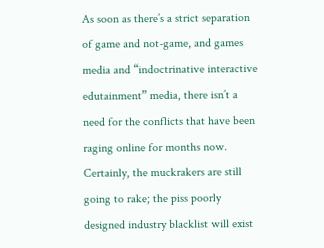As soon as there’s a strict separation of game and not-game, and games media and “indoctrinative interactive edutainment” media, there isn’t a need for the conflicts that have been raging online for months now.  Certainly, the muckrakers are still going to rake; the piss poorly designed industry blacklist will exist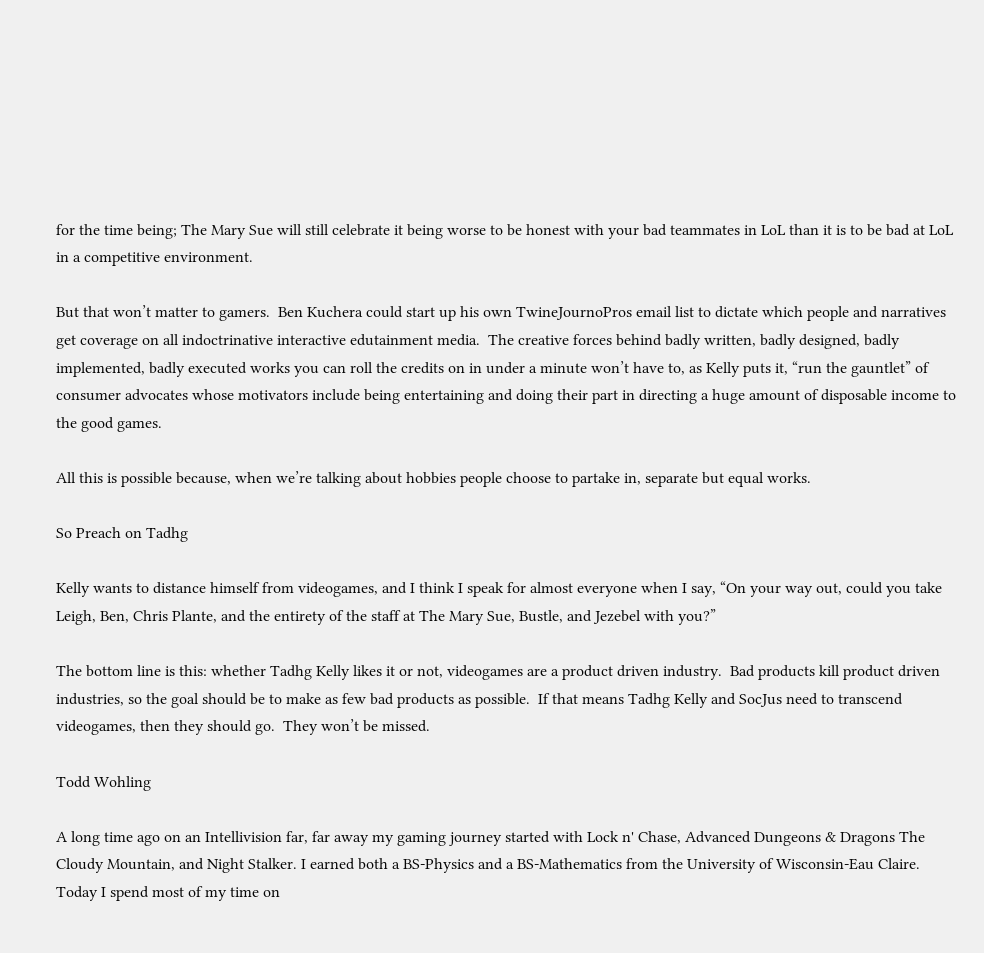for the time being; The Mary Sue will still celebrate it being worse to be honest with your bad teammates in LoL than it is to be bad at LoL in a competitive environment.

But that won’t matter to gamers.  Ben Kuchera could start up his own TwineJournoPros email list to dictate which people and narratives get coverage on all indoctrinative interactive edutainment media.  The creative forces behind badly written, badly designed, badly implemented, badly executed works you can roll the credits on in under a minute won’t have to, as Kelly puts it, “run the gauntlet” of consumer advocates whose motivators include being entertaining and doing their part in directing a huge amount of disposable income to the good games.

All this is possible because, when we’re talking about hobbies people choose to partake in, separate but equal works.

So Preach on Tadhg

Kelly wants to distance himself from videogames, and I think I speak for almost everyone when I say, “On your way out, could you take Leigh, Ben, Chris Plante, and the entirety of the staff at The Mary Sue, Bustle, and Jezebel with you?”

The bottom line is this: whether Tadhg Kelly likes it or not, videogames are a product driven industry.  Bad products kill product driven industries, so the goal should be to make as few bad products as possible.  If that means Tadhg Kelly and SocJus need to transcend videogames, then they should go.  They won’t be missed.

Todd Wohling

A long time ago on an Intellivision far, far away my gaming journey started with Lock n' Chase, Advanced Dungeons & Dragons The Cloudy Mountain, and Night Stalker. I earned both a BS-Physics and a BS-Mathematics from the University of Wisconsin-Eau Claire. Today I spend most of my time on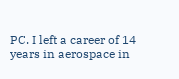PC. I left a career of 14 years in aerospace in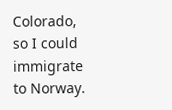Colorado, so I could immigrate to Norway.